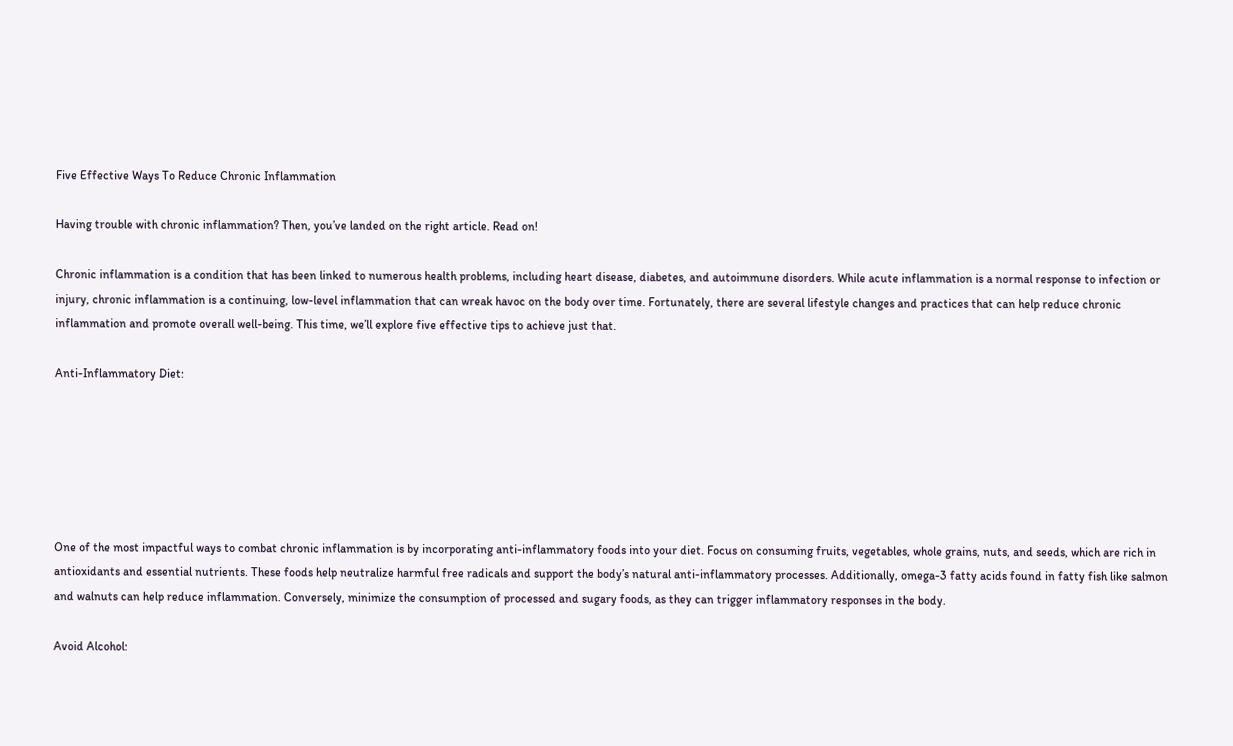Five Effective Ways To Reduce Chronic Inflammation

Having trouble with chronic inflammation? Then, you’ve landed on the right article. Read on!

Chronic inflammation is a condition that has been linked to numerous health problems, including heart disease, diabetes, and autoimmune disorders. While acute inflammation is a normal response to infection or injury, chronic inflammation is a continuing, low-level inflammation that can wreak havoc on the body over time. Fortunately, there are several lifestyle changes and practices that can help reduce chronic inflammation and promote overall well-being. This time, we’ll explore five effective tips to achieve just that.

Anti-Inflammatory Diet:






One of the most impactful ways to combat chronic inflammation is by incorporating anti-inflammatory foods into your diet. Focus on consuming fruits, vegetables, whole grains, nuts, and seeds, which are rich in antioxidants and essential nutrients. These foods help neutralize harmful free radicals and support the body’s natural anti-inflammatory processes. Additionally, omega-3 fatty acids found in fatty fish like salmon and walnuts can help reduce inflammation. Conversely, minimize the consumption of processed and sugary foods, as they can trigger inflammatory responses in the body.

Avoid Alcohol: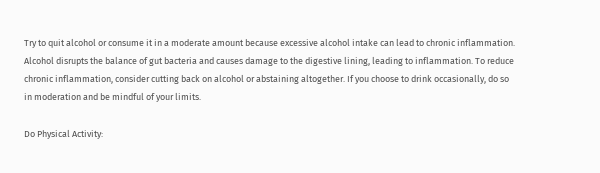Try to quit alcohol or consume it in a moderate amount because excessive alcohol intake can lead to chronic inflammation. Alcohol disrupts the balance of gut bacteria and causes damage to the digestive lining, leading to inflammation. To reduce chronic inflammation, consider cutting back on alcohol or abstaining altogether. If you choose to drink occasionally, do so in moderation and be mindful of your limits.

Do Physical Activity: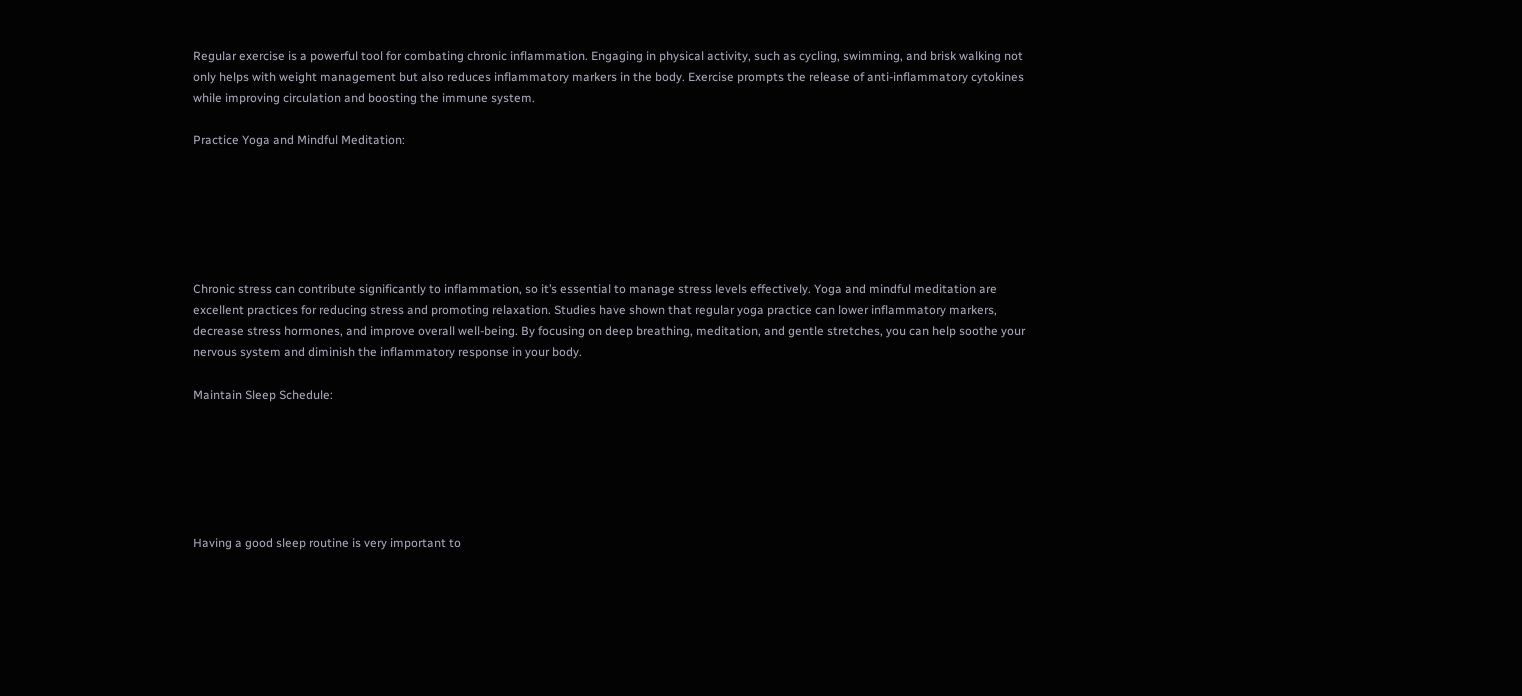Regular exercise is a powerful tool for combating chronic inflammation. Engaging in physical activity, such as cycling, swimming, and brisk walking not only helps with weight management but also reduces inflammatory markers in the body. Exercise prompts the release of anti-inflammatory cytokines while improving circulation and boosting the immune system.

Practice Yoga and Mindful Meditation:






Chronic stress can contribute significantly to inflammation, so it’s essential to manage stress levels effectively. Yoga and mindful meditation are excellent practices for reducing stress and promoting relaxation. Studies have shown that regular yoga practice can lower inflammatory markers, decrease stress hormones, and improve overall well-being. By focusing on deep breathing, meditation, and gentle stretches, you can help soothe your nervous system and diminish the inflammatory response in your body.

Maintain Sleep Schedule:






Having a good sleep routine is very important to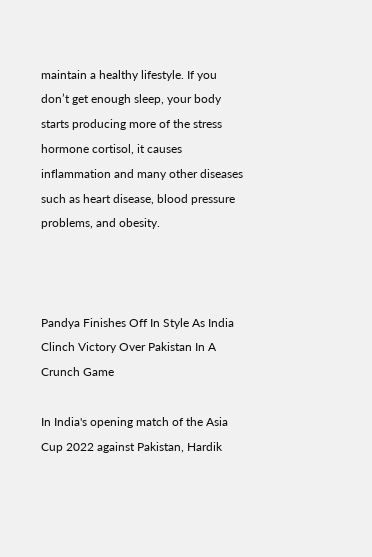maintain a healthy lifestyle. If you don’t get enough sleep, your body starts producing more of the stress hormone cortisol, it causes inflammation and many other diseases such as heart disease, blood pressure problems, and obesity.



Pandya Finishes Off In Style As India Clinch Victory Over Pakistan In A Crunch Game

In India's opening match of the Asia Cup 2022 against Pakistan, Hardik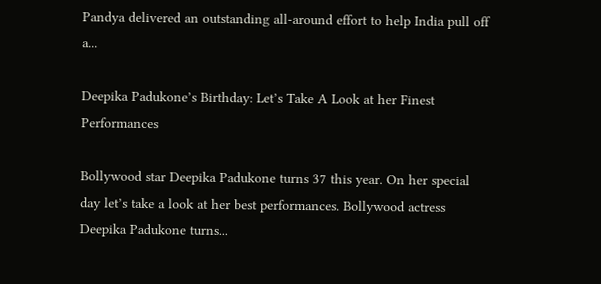Pandya delivered an outstanding all-around effort to help India pull off a...

Deepika Padukone’s Birthday: Let’s Take A Look at her Finest Performances

Bollywood star Deepika Padukone turns 37 this year. On her special day let’s take a look at her best performances. Bollywood actress Deepika Padukone turns...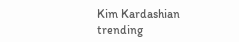Kim Kardashian trending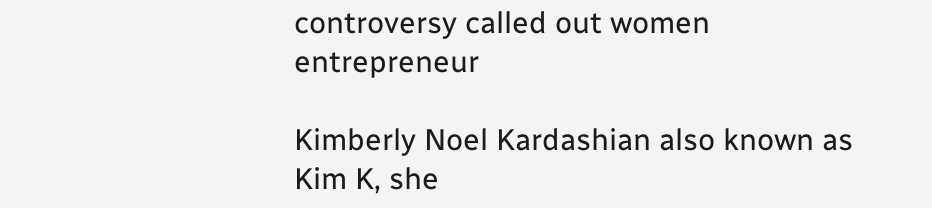controversy called out women entrepreneur

Kimberly Noel Kardashian also known as Kim K, she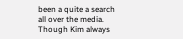been a quite a search all over the media. Though Kim always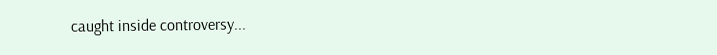caught inside controversy...